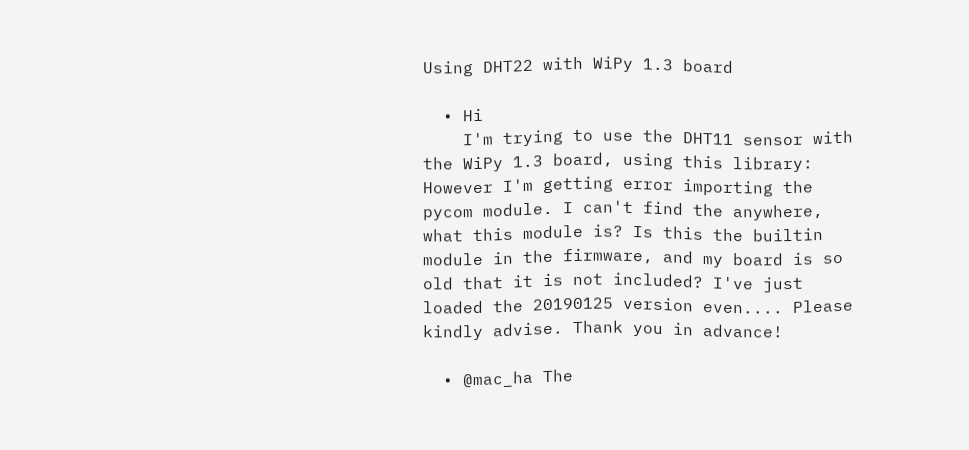Using DHT22 with WiPy 1.3 board

  • Hi
    I'm trying to use the DHT11 sensor with the WiPy 1.3 board, using this library: However I'm getting error importing the pycom module. I can't find the anywhere, what this module is? Is this the builtin module in the firmware, and my board is so old that it is not included? I've just loaded the 20190125 version even.... Please kindly advise. Thank you in advance!

  • @mac_ha The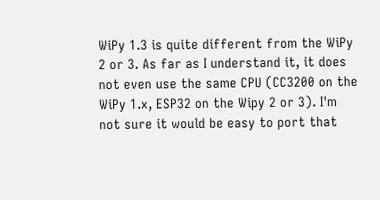WiPy 1.3 is quite different from the WiPy 2 or 3. As far as I understand it, it does not even use the same CPU (CC3200 on the WiPy 1.x, ESP32 on the Wipy 2 or 3). I'm not sure it would be easy to port that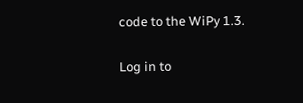code to the WiPy 1.3.

Log in to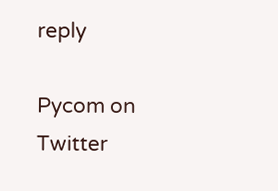reply

Pycom on Twitter